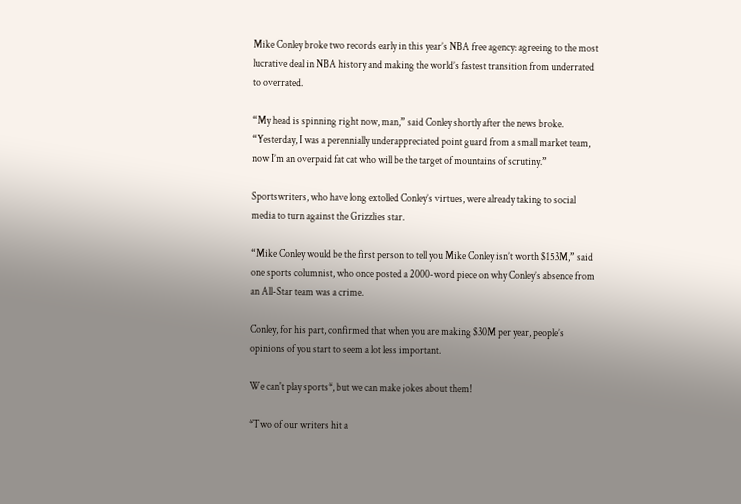Mike Conley broke two records early in this year’s NBA free agency: agreeing to the most lucrative deal in NBA history and making the world’s fastest transition from underrated to overrated.

“My head is spinning right now, man,” said Conley shortly after the news broke. “Yesterday, I was a perennially underappreciated point guard from a small market team, now I’m an overpaid fat cat who will be the target of mountains of scrutiny.”

Sportswriters, who have long extolled Conley’s virtues, were already taking to social media to turn against the Grizzlies star.

“Mike Conley would be the first person to tell you Mike Conley isn’t worth $153M,” said one sports columnist, who once posted a 2000-word piece on why Conley’s absence from an All-Star team was a crime.

Conley, for his part, confirmed that when you are making $30M per year, people’s opinions of you start to seem a lot less important.

We can't play sports*, but we can make jokes about them!

*Two of our writers hit a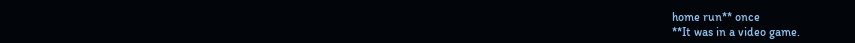home run** once
**It was in a video game.